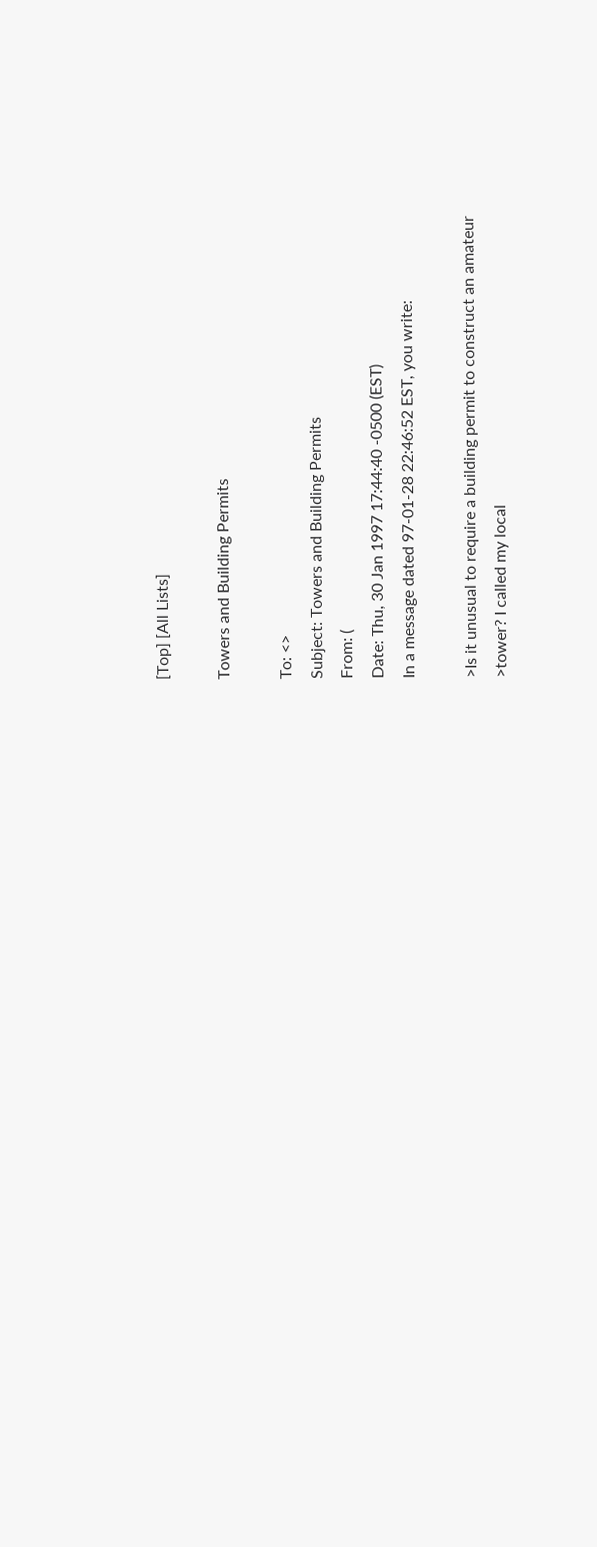[Top] [All Lists]

Towers and Building Permits

To: <>
Subject: Towers and Building Permits
From: (
Date: Thu, 30 Jan 1997 17:44:40 -0500 (EST)
In a message dated 97-01-28 22:46:52 EST, you write:

>Is it unusual to require a building permit to construct an amateur
>tower? I called my local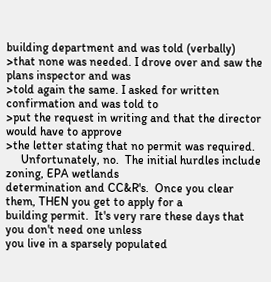building department and was told (verbally)
>that none was needed. I drove over and saw the plans inspector and was
>told again the same. I asked for written confirmation and was told to
>put the request in writing and that the director would have to approve
>the letter stating that no permit was required.
     Unfortunately, no.  The initial hurdles include zoning, EPA wetlands
determination and CC&R's.  Once you clear them, THEN you get to apply for a
building permit.  It's very rare these days that you don't need one unless
you live in a sparsely populated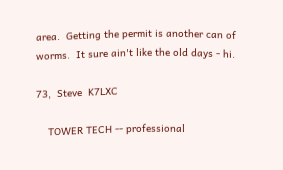area.  Getting the permit is another can of
worms.  It sure ain't like the old days - hi.

73,  Steve  K7LXC

    TOWER TECH -- professional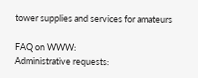tower supplies and services for amateurs

FAQ on WWW:
Administrative requests: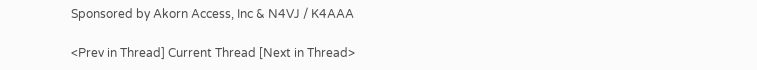Sponsored by Akorn Access, Inc & N4VJ / K4AAA

<Prev in Thread] Current Thread [Next in Thread>